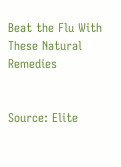Beat the Flu With These Natural Remedies


Source: Elite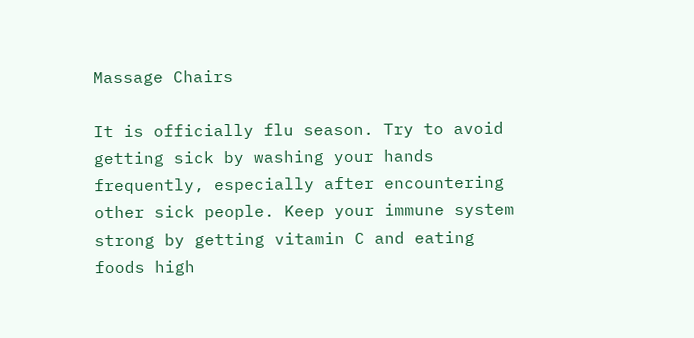Massage Chairs

It is officially flu season. Try to avoid getting sick by washing your hands frequently, especially after encountering other sick people. Keep your immune system strong by getting vitamin C and eating foods high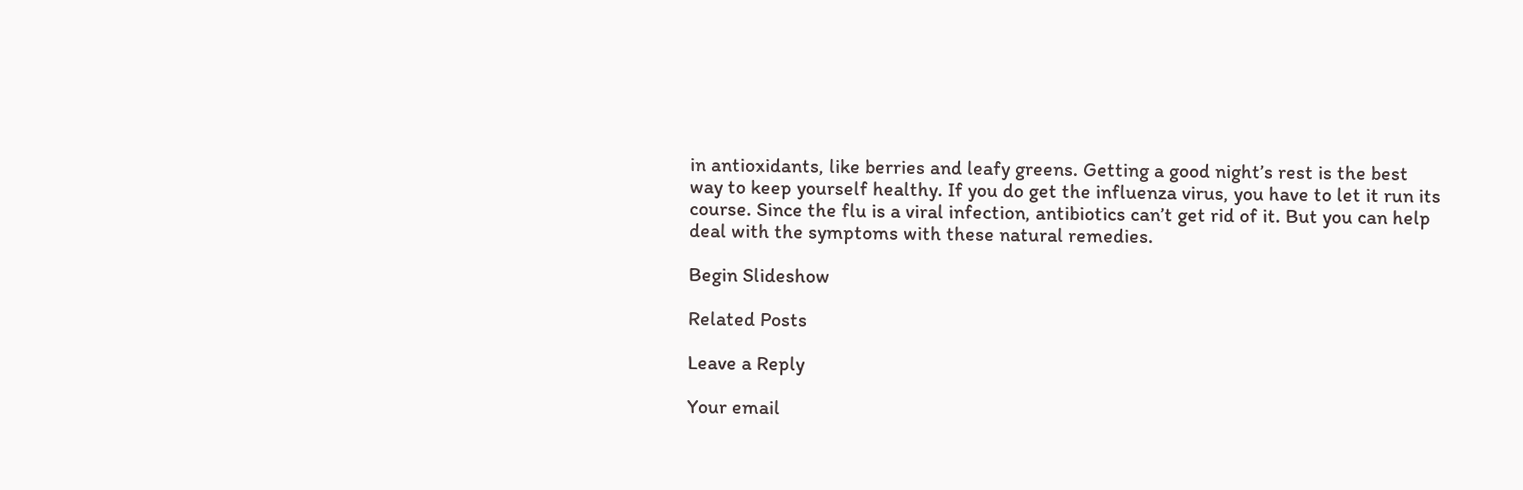in antioxidants, like berries and leafy greens. Getting a good night’s rest is the best way to keep yourself healthy. If you do get the influenza virus, you have to let it run its course. Since the flu is a viral infection, antibiotics can’t get rid of it. But you can help deal with the symptoms with these natural remedies.

Begin Slideshow

Related Posts

Leave a Reply

Your email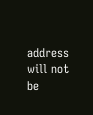address will not be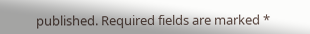published. Required fields are marked *